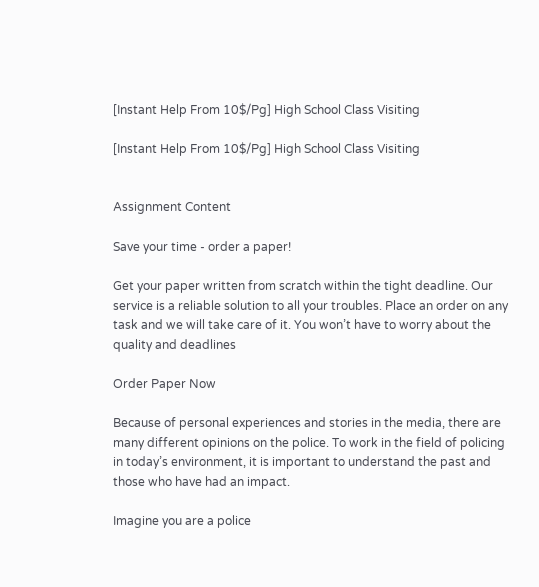[Instant Help From 10$/Pg] High School Class Visiting

[Instant Help From 10$/Pg] High School Class Visiting


Assignment Content

Save your time - order a paper!

Get your paper written from scratch within the tight deadline. Our service is a reliable solution to all your troubles. Place an order on any task and we will take care of it. You won’t have to worry about the quality and deadlines

Order Paper Now

Because of personal experiences and stories in the media, there are many different opinions on the police. To work in the field of policing in today’s environment, it is important to understand the past and those who have had an impact.

Imagine you are a police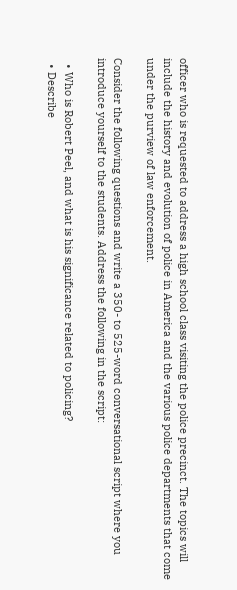officer who is requested to address a high school class visiting the police precinct. The topics will include the history and evolution of police in America and the various police departments that come under the purview of law enforcement.

Consider the following questions and write a 350- to 525-word conversational script where you introduce yourself to the students. Address the following in the script:

  • Who is Robert Peel, and what is his significance related to policing?
  • Describe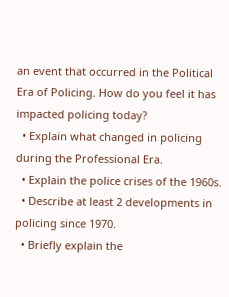an event that occurred in the Political Era of Policing. How do you feel it has impacted policing today?
  • Explain what changed in policing during the Professional Era.
  • Explain the police crises of the 1960s.
  • Describe at least 2 developments in policing since 1970.
  • Briefly explain the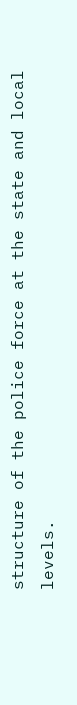structure of the police force at the state and local levels.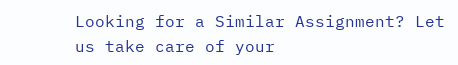Looking for a Similar Assignment? Let us take care of your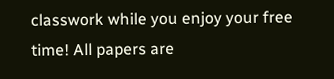classwork while you enjoy your free time! All papers are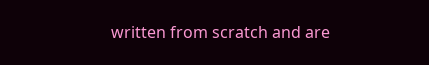written from scratch and are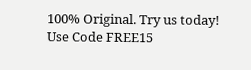100% Original. Try us today! Use Code FREE15